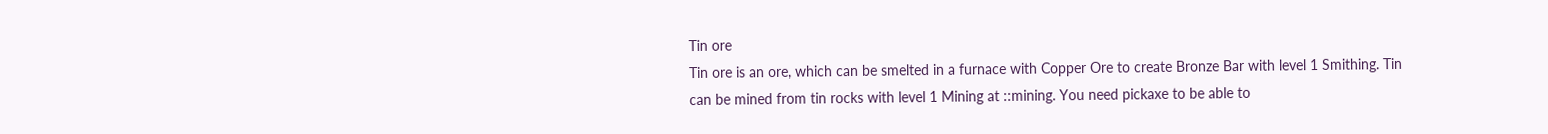Tin ore
Tin ore is an ore, which can be smelted in a furnace with Copper Ore to create Bronze Bar with level 1 Smithing. Tin can be mined from tin rocks with level 1 Mining at ::mining. You need pickaxe to be able to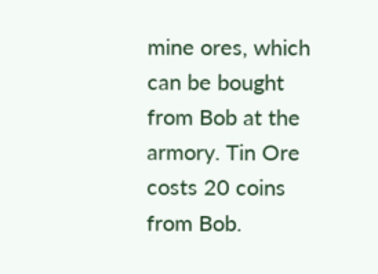mine ores, which can be bought from Bob at the armory. Tin Ore costs 20 coins from Bob.